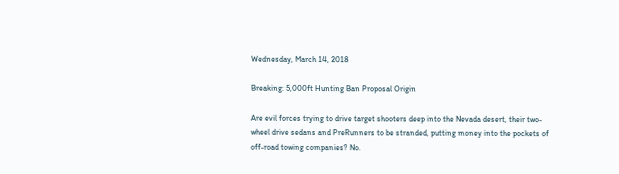Wednesday, March 14, 2018

Breaking: 5,000ft Hunting Ban Proposal Origin

Are evil forces trying to drive target shooters deep into the Nevada desert, their two-wheel drive sedans and PreRunners to be stranded, putting money into the pockets of off-road towing companies? No.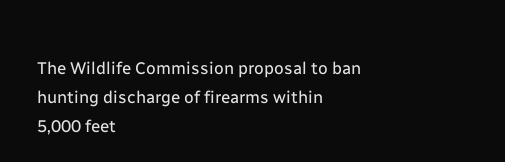The Wildlife Commission proposal to ban hunting discharge of firearms within 5,000 feet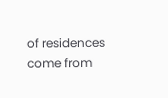of residences come from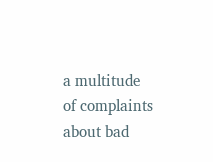a multitude of complaints about bad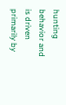hunting behavior and is driven primarily by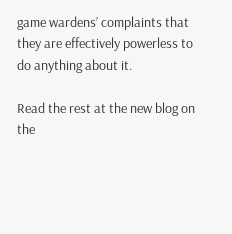game wardens’ complaints that they are effectively powerless to do anything about it.

Read the rest at the new blog on the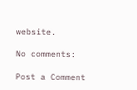website.

No comments:

Post a Comment